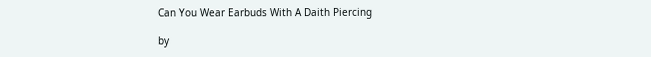Can You Wear Earbuds With A Daith Piercing

by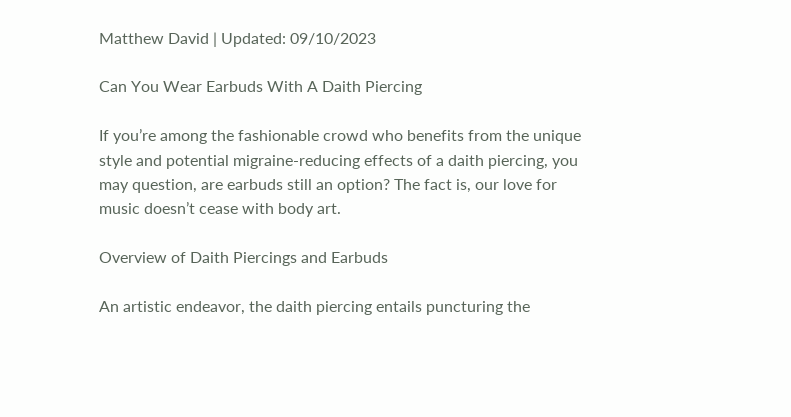Matthew David | Updated: 09/10/2023

Can You Wear Earbuds With A Daith Piercing

If you’re among the fashionable crowd who benefits from the unique style and potential migraine-reducing effects of a daith piercing, you may question, are earbuds still an option? The fact is, our love for music doesn’t cease with body art.

Overview of Daith Piercings and Earbuds

An artistic endeavor, the daith piercing entails puncturing the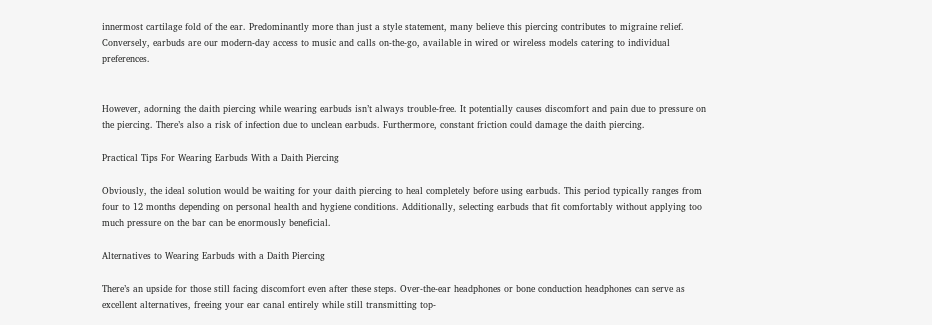innermost cartilage fold of the ear. Predominantly more than just a style statement, many believe this piercing contributes to migraine relief. Conversely, earbuds are our modern-day access to music and calls on-the-go, available in wired or wireless models catering to individual preferences.


However, adorning the daith piercing while wearing earbuds isn’t always trouble-free. It potentially causes discomfort and pain due to pressure on the piercing. There’s also a risk of infection due to unclean earbuds. Furthermore, constant friction could damage the daith piercing.

Practical Tips For Wearing Earbuds With a Daith Piercing

Obviously, the ideal solution would be waiting for your daith piercing to heal completely before using earbuds. This period typically ranges from four to 12 months depending on personal health and hygiene conditions. Additionally, selecting earbuds that fit comfortably without applying too much pressure on the bar can be enormously beneficial.

Alternatives to Wearing Earbuds with a Daith Piercing

There’s an upside for those still facing discomfort even after these steps. Over-the-ear headphones or bone conduction headphones can serve as excellent alternatives, freeing your ear canal entirely while still transmitting top-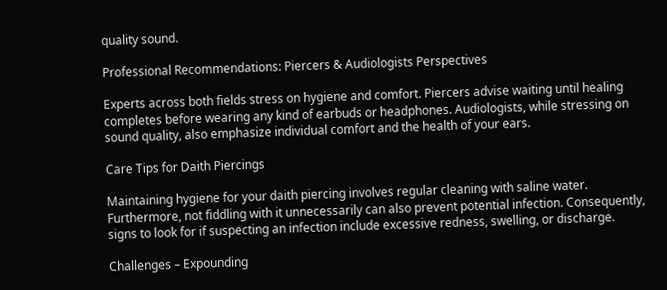quality sound.

Professional Recommendations: Piercers & Audiologists Perspectives

Experts across both fields stress on hygiene and comfort. Piercers advise waiting until healing completes before wearing any kind of earbuds or headphones. Audiologists, while stressing on sound quality, also emphasize individual comfort and the health of your ears.

Care Tips for Daith Piercings

Maintaining hygiene for your daith piercing involves regular cleaning with saline water. Furthermore, not fiddling with it unnecessarily can also prevent potential infection. Consequently, signs to look for if suspecting an infection include excessive redness, swelling, or discharge.

Challenges – Expounding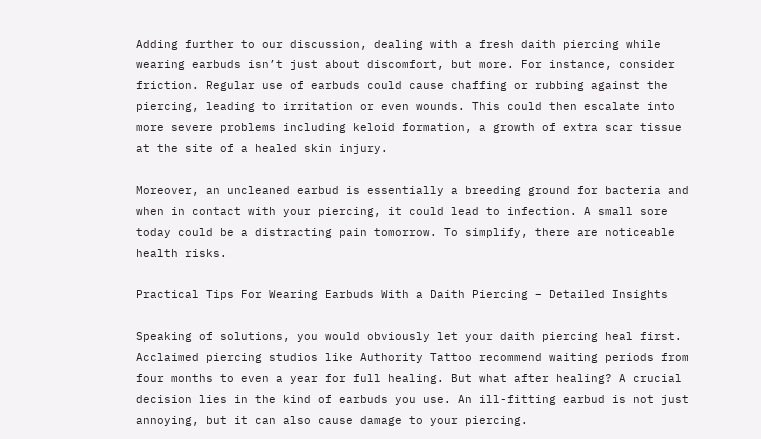Adding further to our discussion, dealing with a fresh daith piercing while wearing earbuds isn’t just about discomfort, but more. For instance, consider friction. Regular use of earbuds could cause chaffing or rubbing against the piercing, leading to irritation or even wounds. This could then escalate into more severe problems including keloid formation, a growth of extra scar tissue at the site of a healed skin injury.

Moreover, an uncleaned earbud is essentially a breeding ground for bacteria and when in contact with your piercing, it could lead to infection. A small sore today could be a distracting pain tomorrow. To simplify, there are noticeable health risks.

Practical Tips For Wearing Earbuds With a Daith Piercing – Detailed Insights

Speaking of solutions, you would obviously let your daith piercing heal first. Acclaimed piercing studios like Authority Tattoo recommend waiting periods from four months to even a year for full healing. But what after healing? A crucial decision lies in the kind of earbuds you use. An ill-fitting earbud is not just annoying, but it can also cause damage to your piercing.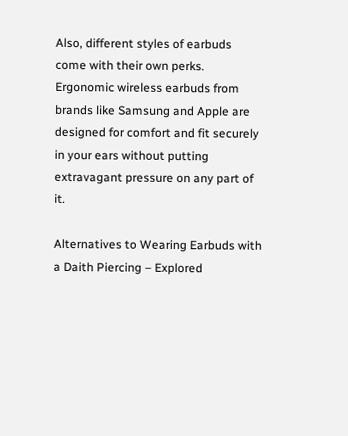Also, different styles of earbuds come with their own perks. Ergonomic wireless earbuds from brands like Samsung and Apple are designed for comfort and fit securely in your ears without putting extravagant pressure on any part of it.

Alternatives to Wearing Earbuds with a Daith Piercing – Explored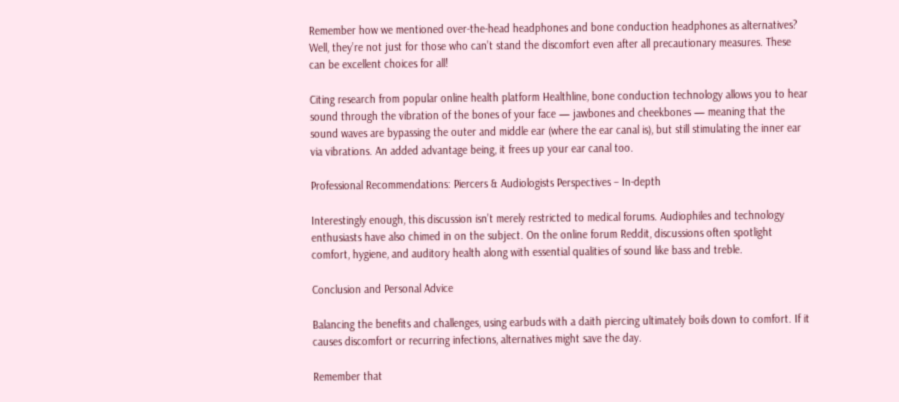Remember how we mentioned over-the-head headphones and bone conduction headphones as alternatives? Well, they’re not just for those who can’t stand the discomfort even after all precautionary measures. These can be excellent choices for all!

Citing research from popular online health platform Healthline, bone conduction technology allows you to hear sound through the vibration of the bones of your face — jawbones and cheekbones — meaning that the sound waves are bypassing the outer and middle ear (where the ear canal is), but still stimulating the inner ear via vibrations. An added advantage being, it frees up your ear canal too.

Professional Recommendations: Piercers & Audiologists Perspectives – In-depth

Interestingly enough, this discussion isn’t merely restricted to medical forums. Audiophiles and technology enthusiasts have also chimed in on the subject. On the online forum Reddit, discussions often spotlight comfort, hygiene, and auditory health along with essential qualities of sound like bass and treble.

Conclusion and Personal Advice

Balancing the benefits and challenges, using earbuds with a daith piercing ultimately boils down to comfort. If it causes discomfort or recurring infections, alternatives might save the day.

Remember that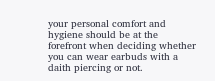your personal comfort and hygiene should be at the forefront when deciding whether you can wear earbuds with a daith piercing or not.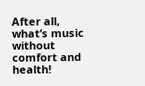After all, what’s music without comfort and health!